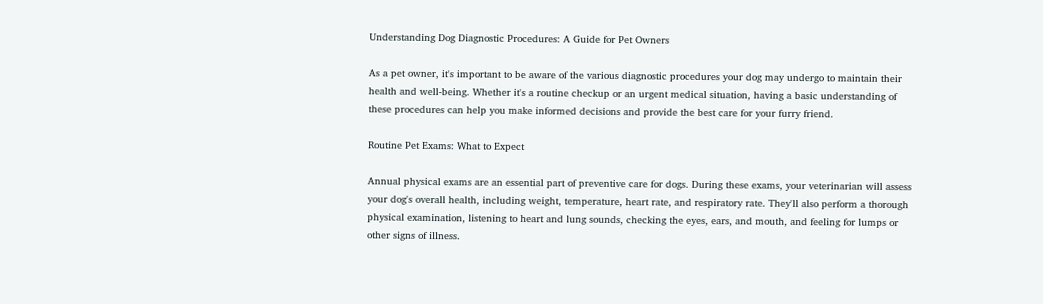Understanding Dog Diagnostic Procedures: A Guide for Pet Owners

As a pet owner, it's important to be aware of the various diagnostic procedures your dog may undergo to maintain their health and well-being. Whether it's a routine checkup or an urgent medical situation, having a basic understanding of these procedures can help you make informed decisions and provide the best care for your furry friend.

Routine Pet Exams: What to Expect

Annual physical exams are an essential part of preventive care for dogs. During these exams, your veterinarian will assess your dog's overall health, including weight, temperature, heart rate, and respiratory rate. They'll also perform a thorough physical examination, listening to heart and lung sounds, checking the eyes, ears, and mouth, and feeling for lumps or other signs of illness.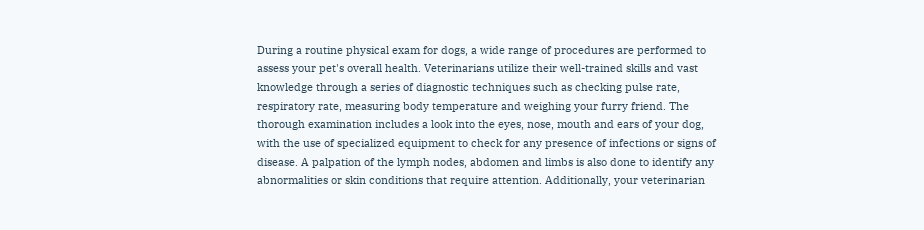During a routine physical exam for dogs, a wide range of procedures are performed to assess your pet's overall health. Veterinarians utilize their well-trained skills and vast knowledge through a series of diagnostic techniques such as checking pulse rate, respiratory rate, measuring body temperature and weighing your furry friend. The thorough examination includes a look into the eyes, nose, mouth and ears of your dog, with the use of specialized equipment to check for any presence of infections or signs of disease. A palpation of the lymph nodes, abdomen and limbs is also done to identify any abnormalities or skin conditions that require attention. Additionally, your veterinarian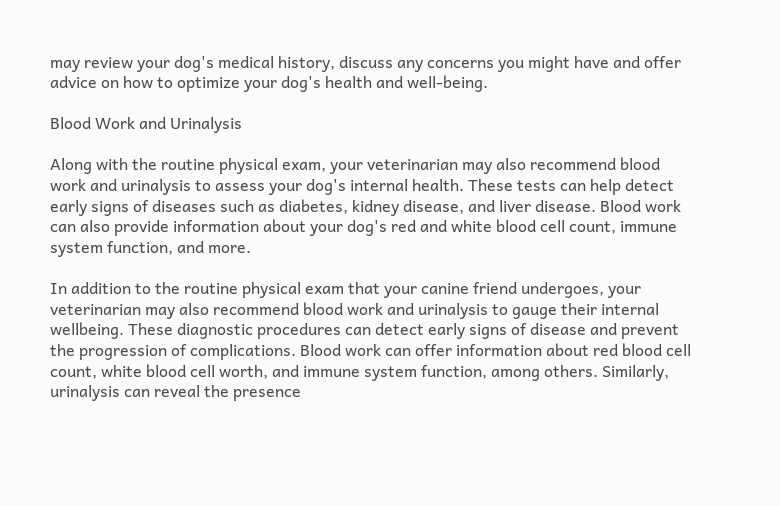may review your dog's medical history, discuss any concerns you might have and offer advice on how to optimize your dog's health and well-being.

Blood Work and Urinalysis

Along with the routine physical exam, your veterinarian may also recommend blood work and urinalysis to assess your dog's internal health. These tests can help detect early signs of diseases such as diabetes, kidney disease, and liver disease. Blood work can also provide information about your dog's red and white blood cell count, immune system function, and more.

In addition to the routine physical exam that your canine friend undergoes, your veterinarian may also recommend blood work and urinalysis to gauge their internal wellbeing. These diagnostic procedures can detect early signs of disease and prevent the progression of complications. Blood work can offer information about red blood cell count, white blood cell worth, and immune system function, among others. Similarly, urinalysis can reveal the presence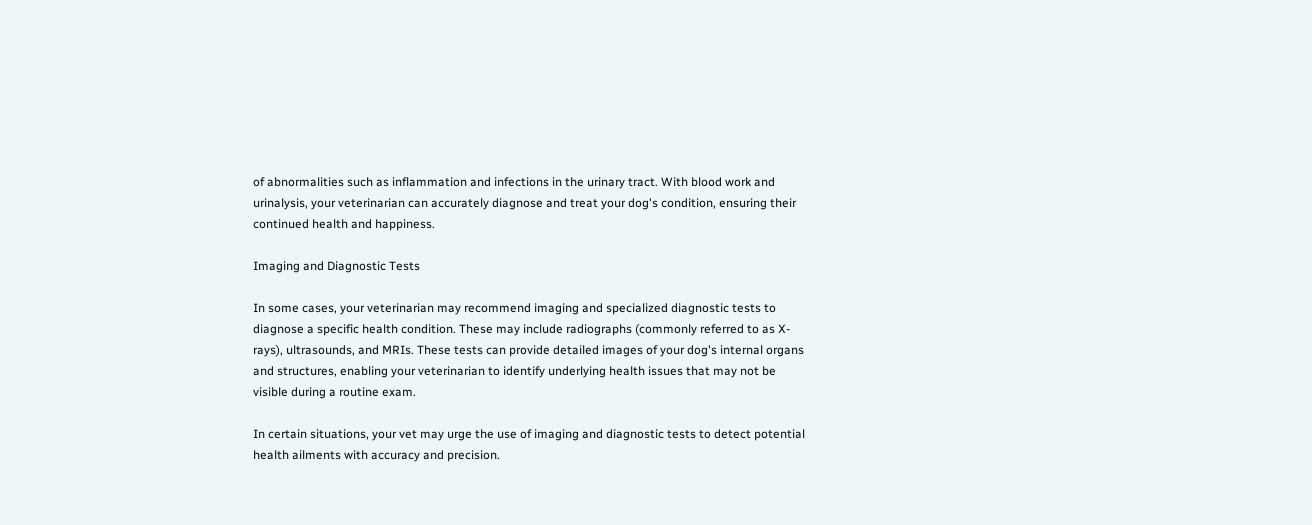of abnormalities such as inflammation and infections in the urinary tract. With blood work and urinalysis, your veterinarian can accurately diagnose and treat your dog's condition, ensuring their continued health and happiness.

Imaging and Diagnostic Tests

In some cases, your veterinarian may recommend imaging and specialized diagnostic tests to diagnose a specific health condition. These may include radiographs (commonly referred to as X-rays), ultrasounds, and MRIs. These tests can provide detailed images of your dog's internal organs and structures, enabling your veterinarian to identify underlying health issues that may not be visible during a routine exam.

In certain situations, your vet may urge the use of imaging and diagnostic tests to detect potential health ailments with accuracy and precision.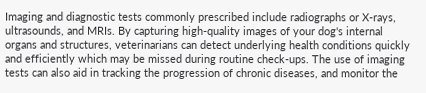Imaging and diagnostic tests commonly prescribed include radiographs or X-rays, ultrasounds, and MRIs. By capturing high-quality images of your dog's internal organs and structures, veterinarians can detect underlying health conditions quickly and efficiently which may be missed during routine check-ups. The use of imaging tests can also aid in tracking the progression of chronic diseases, and monitor the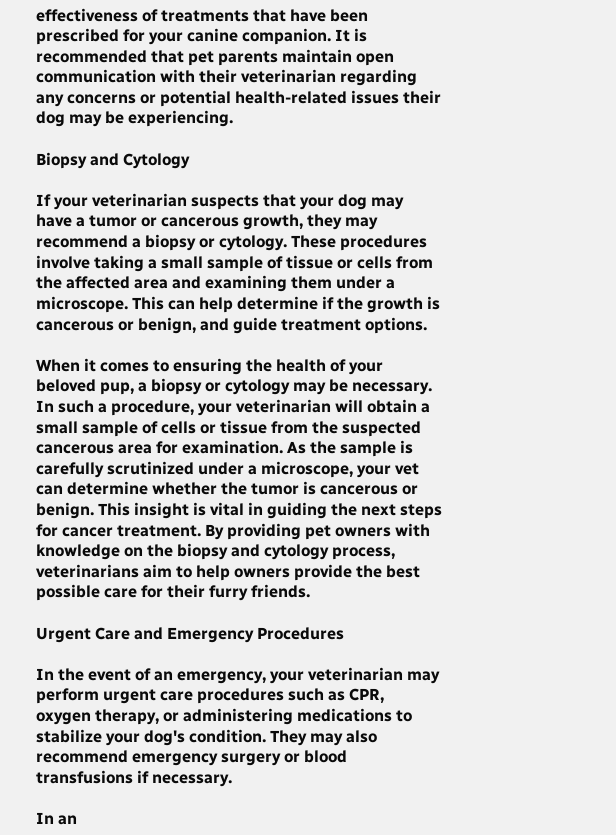effectiveness of treatments that have been prescribed for your canine companion. It is recommended that pet parents maintain open communication with their veterinarian regarding any concerns or potential health-related issues their dog may be experiencing.

Biopsy and Cytology

If your veterinarian suspects that your dog may have a tumor or cancerous growth, they may recommend a biopsy or cytology. These procedures involve taking a small sample of tissue or cells from the affected area and examining them under a microscope. This can help determine if the growth is cancerous or benign, and guide treatment options.

When it comes to ensuring the health of your beloved pup, a biopsy or cytology may be necessary. In such a procedure, your veterinarian will obtain a small sample of cells or tissue from the suspected cancerous area for examination. As the sample is carefully scrutinized under a microscope, your vet can determine whether the tumor is cancerous or benign. This insight is vital in guiding the next steps for cancer treatment. By providing pet owners with knowledge on the biopsy and cytology process, veterinarians aim to help owners provide the best possible care for their furry friends.

Urgent Care and Emergency Procedures

In the event of an emergency, your veterinarian may perform urgent care procedures such as CPR, oxygen therapy, or administering medications to stabilize your dog's condition. They may also recommend emergency surgery or blood transfusions if necessary.

In an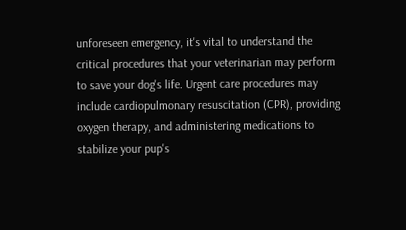unforeseen emergency, it's vital to understand the critical procedures that your veterinarian may perform to save your dog's life. Urgent care procedures may include cardiopulmonary resuscitation (CPR), providing oxygen therapy, and administering medications to stabilize your pup's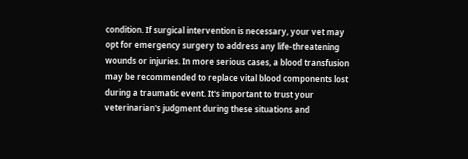condition. If surgical intervention is necessary, your vet may opt for emergency surgery to address any life-threatening wounds or injuries. In more serious cases, a blood transfusion may be recommended to replace vital blood components lost during a traumatic event. It's important to trust your veterinarian's judgment during these situations and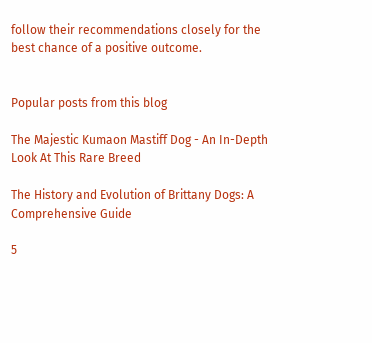follow their recommendations closely for the best chance of a positive outcome.


Popular posts from this blog

The Majestic Kumaon Mastiff Dog - An In-Depth Look At This Rare Breed

The History and Evolution of Brittany Dogs: A Comprehensive Guide

5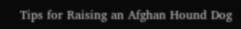Tips for Raising an Afghan Hound Dog